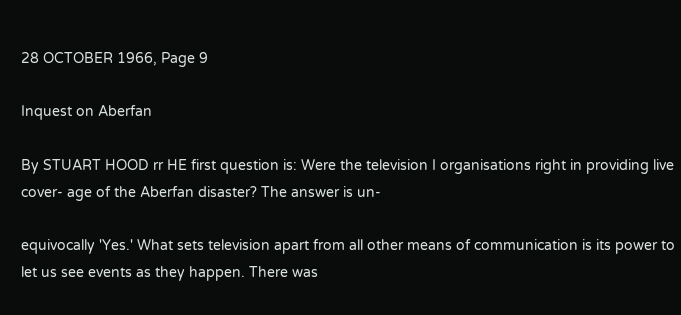28 OCTOBER 1966, Page 9

Inquest on Aberfan

By STUART HOOD rr HE first question is: Were the television I organisations right in providing live cover- age of the Aberfan disaster? The answer is un-

equivocally 'Yes.' What sets television apart from all other means of communication is its power to let us see events as they happen. There was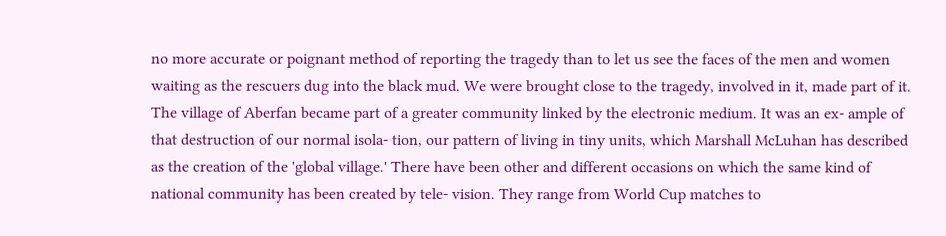no more accurate or poignant method of reporting the tragedy than to let us see the faces of the men and women waiting as the rescuers dug into the black mud. We were brought close to the tragedy, involved in it, made part of it. The village of Aberfan became part of a greater community linked by the electronic medium. It was an ex- ample of that destruction of our normal isola- tion, our pattern of living in tiny units, which Marshall McLuhan has described as the creation of the 'global village.' There have been other and different occasions on which the same kind of national community has been created by tele- vision. They range from World Cup matches to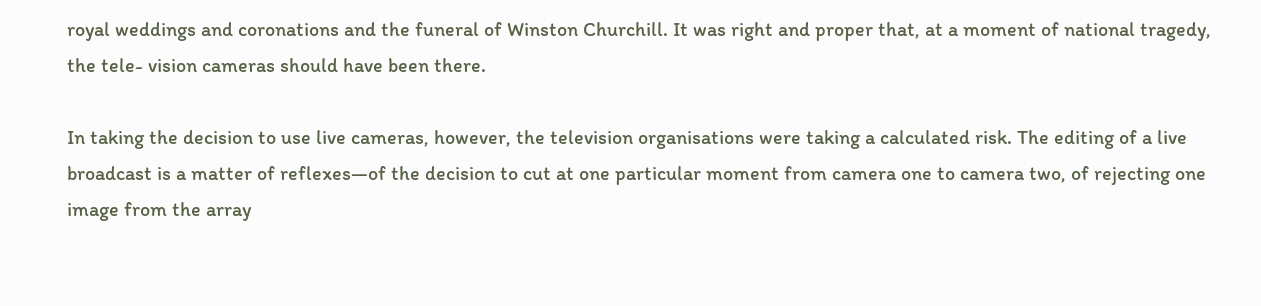royal weddings and coronations and the funeral of Winston Churchill. It was right and proper that, at a moment of national tragedy, the tele- vision cameras should have been there.

In taking the decision to use live cameras, however, the television organisations were taking a calculated risk. The editing of a live broadcast is a matter of reflexes—of the decision to cut at one particular moment from camera one to camera two, of rejecting one image from the array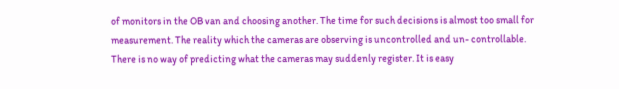of monitors in the OB van and choosing another. The time for such decisions is almost too small for measurement. The reality which the cameras are observing is uncontrolled and un- controllable. There is no way of predicting what the cameras may suddenly register. It is easy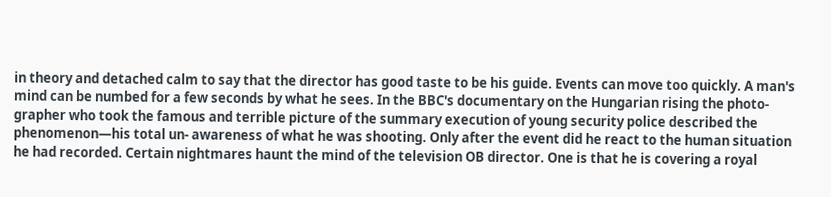in theory and detached calm to say that the director has good taste to be his guide. Events can move too quickly. A man's mind can be numbed for a few seconds by what he sees. In the BBC's documentary on the Hungarian rising the photo- grapher who took the famous and terrible picture of the summary execution of young security police described the phenomenon—his total un- awareness of what he was shooting. Only after the event did he react to the human situation he had recorded. Certain nightmares haunt the mind of the television OB director. One is that he is covering a royal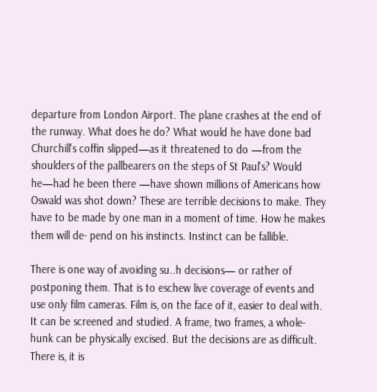departure from London Airport. The plane crashes at the end of the runway. What does he do? What would he have done bad Churchill's coffin slipped—as it threatened to do —from the shoulders of the pallbearers on the steps of St Paul's? Would he—had he been there —have shown millions of Americans how Oswald was shot down? These are terrible decisions to make. They have to be made by one man in a moment of time. How he makes them will de- pend on his instincts. Instinct can be fallible.

There is one way of avoiding su..h decisions— or rather of postponing them. That is to eschew live coverage of events and use only film cameras. Film is, on the face of it, easier to deal with. It can be screened and studied. A frame, two frames, a whole- hunk can be physically excised. But the decisions are as difficult. There is, it is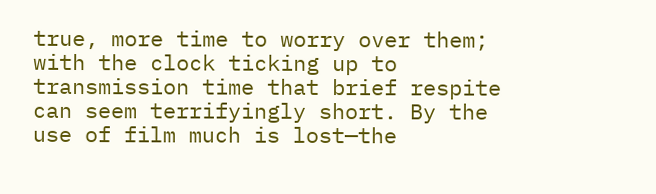true, more time to worry over them; with the clock ticking up to transmission time that brief respite can seem terrifyingly short. By the use of film much is lost—the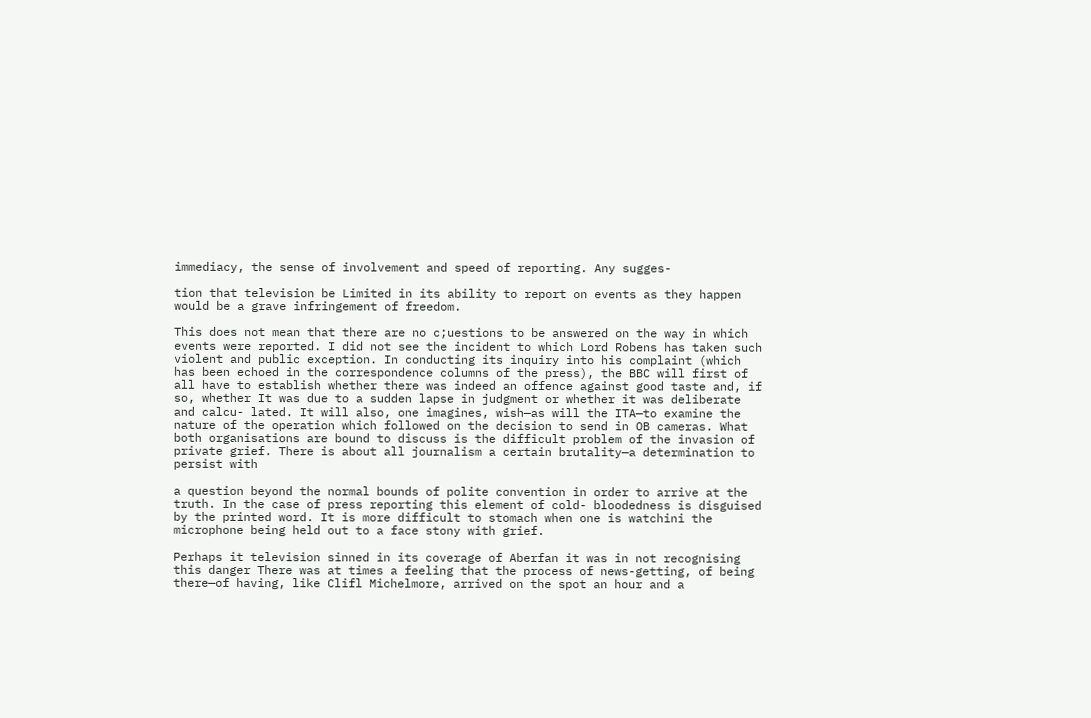immediacy, the sense of involvement and speed of reporting. Any sugges-

tion that television be Limited in its ability to report on events as they happen would be a grave infringement of freedom.

This does not mean that there are no c;uestions to be answered on the way in which events were reported. I did not see the incident to which Lord Robens has taken such violent and public exception. In conducting its inquiry into his complaint (which has been echoed in the correspondence columns of the press), the BBC will first of all have to establish whether there was indeed an offence against good taste and, if so, whether It was due to a sudden lapse in judgment or whether it was deliberate and calcu- lated. It will also, one imagines, wish—as will the ITA—to examine the nature of the operation which followed on the decision to send in OB cameras. What both organisations are bound to discuss is the difficult problem of the invasion of private grief. There is about all journalism a certain brutality—a determination to persist with

a question beyond the normal bounds of polite convention in order to arrive at the truth. In the case of press reporting this element of cold- bloodedness is disguised by the printed word. It is more difficult to stomach when one is watchini the microphone being held out to a face stony with grief.

Perhaps it television sinned in its coverage of Aberfan it was in not recognising this danger There was at times a feeling that the process of news-getting, of being there—of having, like Clifl Michelmore, arrived on the spot an hour and a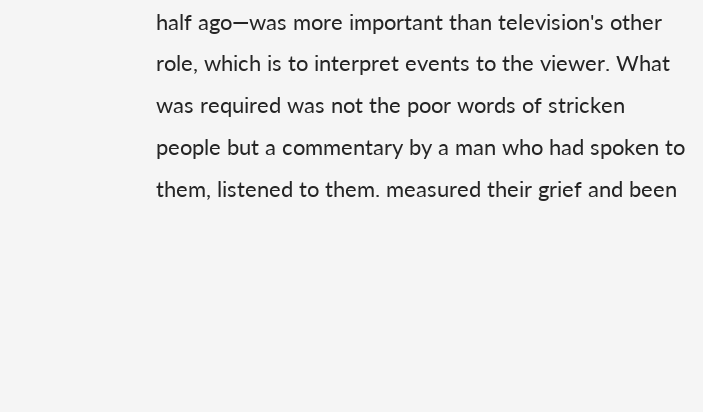half ago—was more important than television's other role, which is to interpret events to the viewer. What was required was not the poor words of stricken people but a commentary by a man who had spoken to them, listened to them. measured their grief and been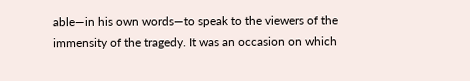able—in his own words—to speak to the viewers of the immensity of the tragedy. It was an occasion on which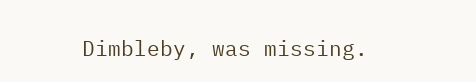Dimbleby, was missing.